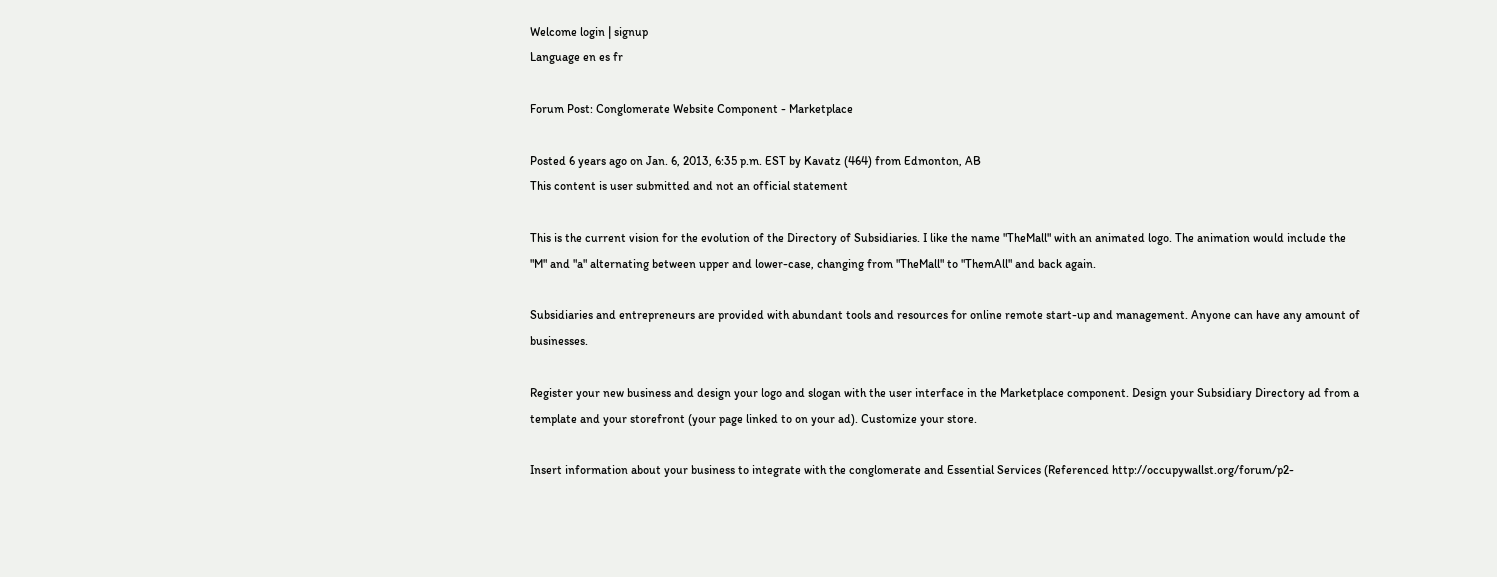Welcome login | signup
Language en es fr

Forum Post: Conglomerate Website Component - Marketplace

Posted 6 years ago on Jan. 6, 2013, 6:35 p.m. EST by Kavatz (464) from Edmonton, AB
This content is user submitted and not an official statement

This is the current vision for the evolution of the Directory of Subsidiaries. I like the name "TheMall" with an animated logo. The animation would include the "M" and "a" alternating between upper and lower-case, changing from "TheMall" to "ThemAll" and back again.

Subsidiaries and entrepreneurs are provided with abundant tools and resources for online remote start-up and management. Anyone can have any amount of businesses.

Register your new business and design your logo and slogan with the user interface in the Marketplace component. Design your Subsidiary Directory ad from a template and your storefront (your page linked to on your ad). Customize your store.

Insert information about your business to integrate with the conglomerate and Essential Services (Referenced http://occupywallst.org/forum/p2-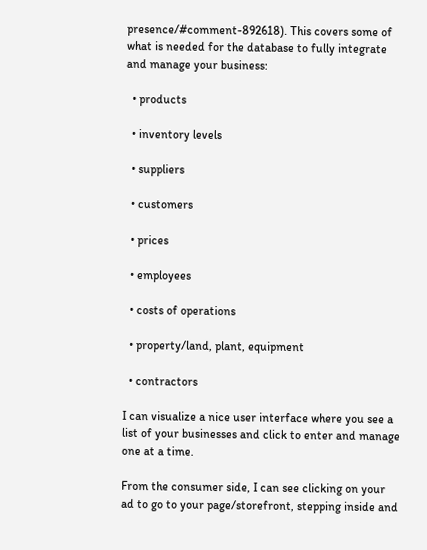presence/#comment-892618). This covers some of what is needed for the database to fully integrate and manage your business:

  • products

  • inventory levels

  • suppliers

  • customers

  • prices

  • employees

  • costs of operations

  • property/land, plant, equipment

  • contractors

I can visualize a nice user interface where you see a list of your businesses and click to enter and manage one at a time.

From the consumer side, I can see clicking on your ad to go to your page/storefront, stepping inside and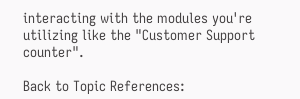interacting with the modules you're utilizing like the "Customer Support counter".

Back to Topic References: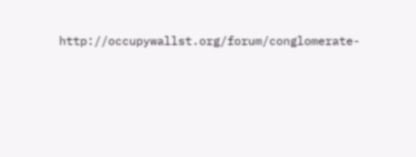http://occupywallst.org/forum/conglomerate-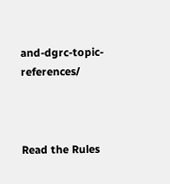and-dgrc-topic-references/



Read the Rules